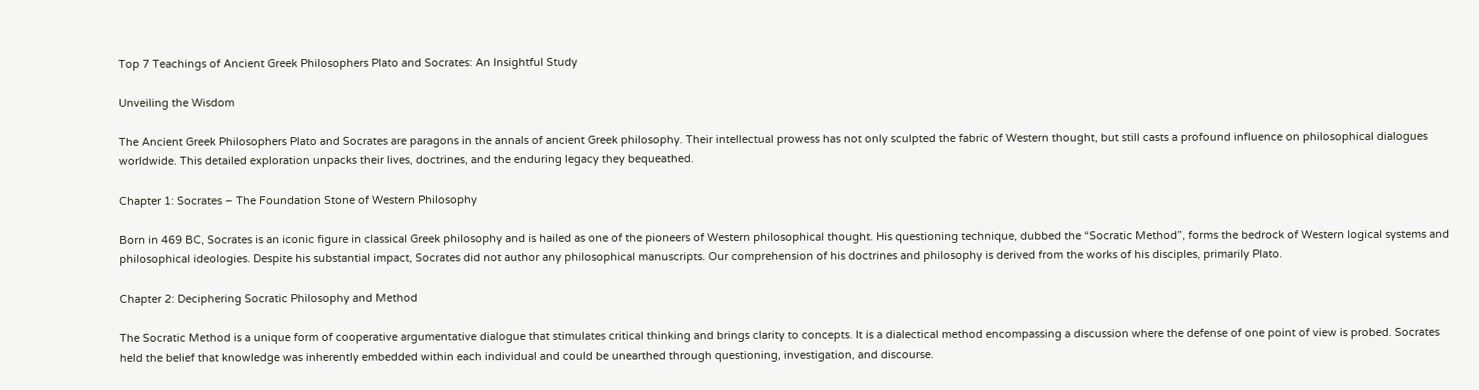Top 7 Teachings of Ancient Greek Philosophers Plato and Socrates: An Insightful Study

Unveiling the Wisdom

The Ancient Greek Philosophers Plato and Socrates are paragons in the annals of ancient Greek philosophy. Their intellectual prowess has not only sculpted the fabric of Western thought, but still casts a profound influence on philosophical dialogues worldwide. This detailed exploration unpacks their lives, doctrines, and the enduring legacy they bequeathed.

Chapter 1: Socrates – The Foundation Stone of Western Philosophy

Born in 469 BC, Socrates is an iconic figure in classical Greek philosophy and is hailed as one of the pioneers of Western philosophical thought. His questioning technique, dubbed the “Socratic Method”, forms the bedrock of Western logical systems and philosophical ideologies. Despite his substantial impact, Socrates did not author any philosophical manuscripts. Our comprehension of his doctrines and philosophy is derived from the works of his disciples, primarily Plato.

Chapter 2: Deciphering Socratic Philosophy and Method

The Socratic Method is a unique form of cooperative argumentative dialogue that stimulates critical thinking and brings clarity to concepts. It is a dialectical method encompassing a discussion where the defense of one point of view is probed. Socrates held the belief that knowledge was inherently embedded within each individual and could be unearthed through questioning, investigation, and discourse.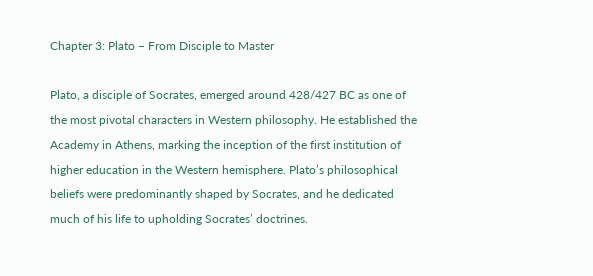Chapter 3: Plato – From Disciple to Master

Plato, a disciple of Socrates, emerged around 428/427 BC as one of the most pivotal characters in Western philosophy. He established the Academy in Athens, marking the inception of the first institution of higher education in the Western hemisphere. Plato’s philosophical beliefs were predominantly shaped by Socrates, and he dedicated much of his life to upholding Socrates’ doctrines.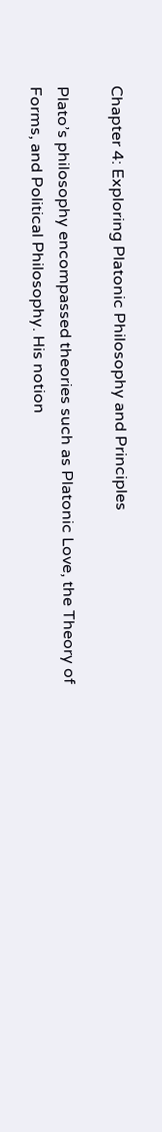Chapter 4: Exploring Platonic Philosophy and Principles

Plato’s philosophy encompassed theories such as Platonic Love, the Theory of Forms, and Political Philosophy. His notion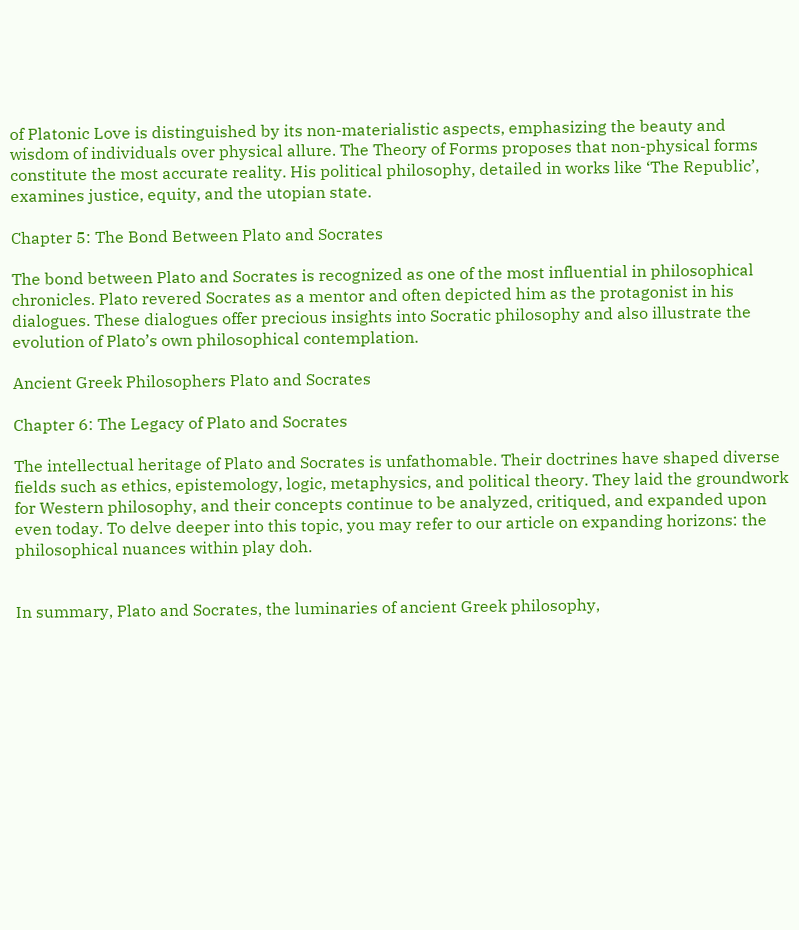of Platonic Love is distinguished by its non-materialistic aspects, emphasizing the beauty and wisdom of individuals over physical allure. The Theory of Forms proposes that non-physical forms constitute the most accurate reality. His political philosophy, detailed in works like ‘The Republic’, examines justice, equity, and the utopian state.

Chapter 5: The Bond Between Plato and Socrates

The bond between Plato and Socrates is recognized as one of the most influential in philosophical chronicles. Plato revered Socrates as a mentor and often depicted him as the protagonist in his dialogues. These dialogues offer precious insights into Socratic philosophy and also illustrate the evolution of Plato’s own philosophical contemplation.

Ancient Greek Philosophers Plato and Socrates

Chapter 6: The Legacy of Plato and Socrates

The intellectual heritage of Plato and Socrates is unfathomable. Their doctrines have shaped diverse fields such as ethics, epistemology, logic, metaphysics, and political theory. They laid the groundwork for Western philosophy, and their concepts continue to be analyzed, critiqued, and expanded upon even today. To delve deeper into this topic, you may refer to our article on expanding horizons: the philosophical nuances within play doh.


In summary, Plato and Socrates, the luminaries of ancient Greek philosophy,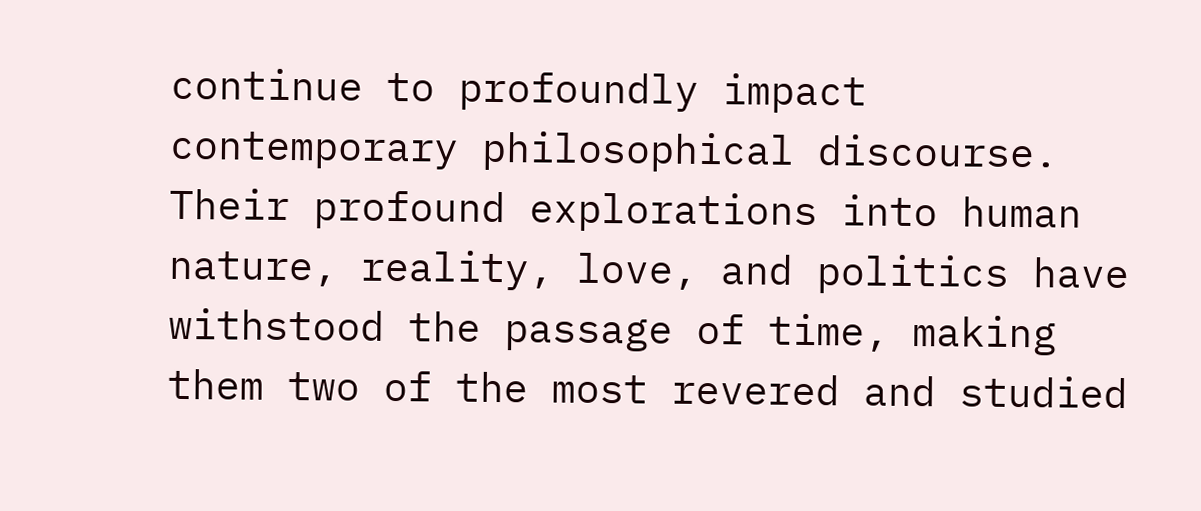continue to profoundly impact contemporary philosophical discourse. Their profound explorations into human nature, reality, love, and politics have withstood the passage of time, making them two of the most revered and studied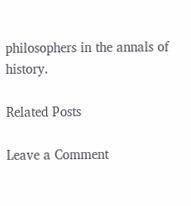philosophers in the annals of history.

Related Posts

Leave a Comment